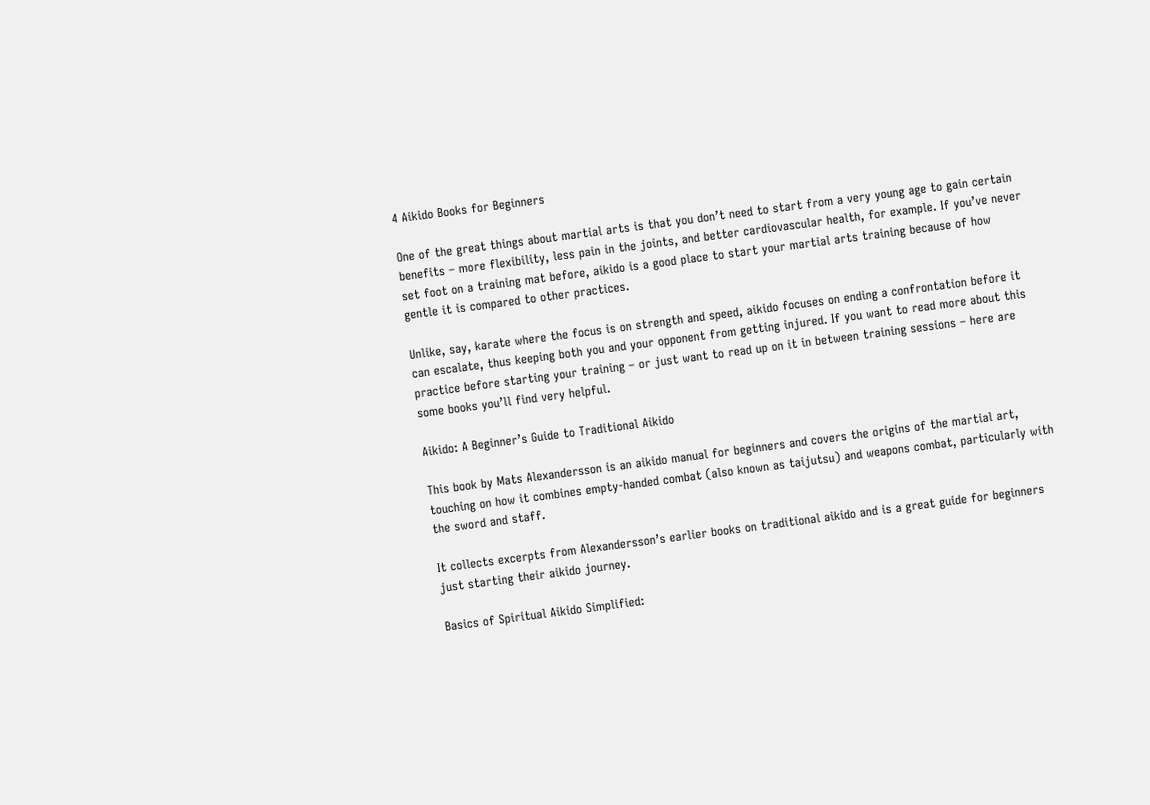4 Aikido Books for Beginners

One of the great things about martial arts is that you don’t need to start from a very young age to gain certain benefits – more flexibility, less pain in the joints, and better cardiovascular health, for example. If you’ve never set foot on a training mat before, aikido is a good place to start your martial arts training because of how gentle it is compared to other practices.

Unlike, say, karate where the focus is on strength and speed, aikido focuses on ending a confrontation before it can escalate, thus keeping both you and your opponent from getting injured. If you want to read more about this practice before starting your training – or just want to read up on it in between training sessions – here are some books you’ll find very helpful.

Aikido: A Beginner’s Guide to Traditional Aikido

This book by Mats Alexandersson is an aikido manual for beginners and covers the origins of the martial art, touching on how it combines empty-handed combat (also known as taijutsu) and weapons combat, particularly with the sword and staff.

It collects excerpts from Alexandersson’s earlier books on traditional aikido and is a great guide for beginners just starting their aikido journey.

Basics of Spiritual Aikido Simplified: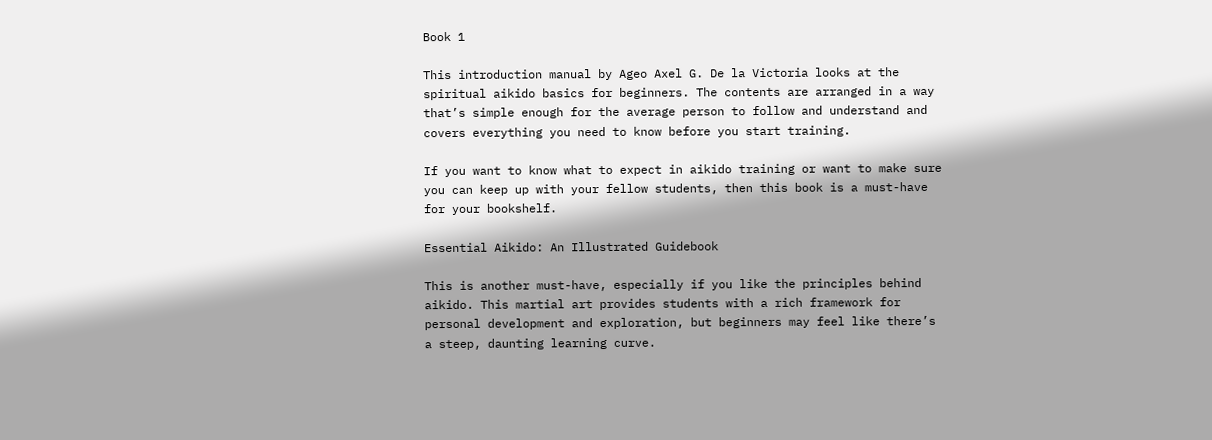Book 1

This introduction manual by Ageo Axel G. De la Victoria looks at the spiritual aikido basics for beginners. The contents are arranged in a way that’s simple enough for the average person to follow and understand and covers everything you need to know before you start training.

If you want to know what to expect in aikido training or want to make sure you can keep up with your fellow students, then this book is a must-have for your bookshelf.

Essential Aikido: An Illustrated Guidebook

This is another must-have, especially if you like the principles behind aikido. This martial art provides students with a rich framework for personal development and exploration, but beginners may feel like there’s a steep, daunting learning curve.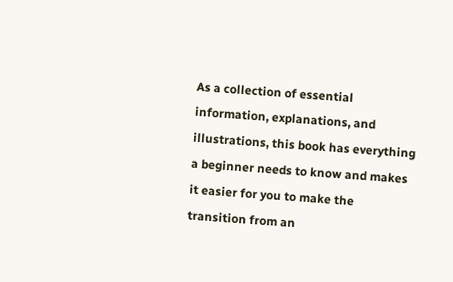As a collection of essential information, explanations, and illustrations, this book has everything a beginner needs to know and makes it easier for you to make the transition from an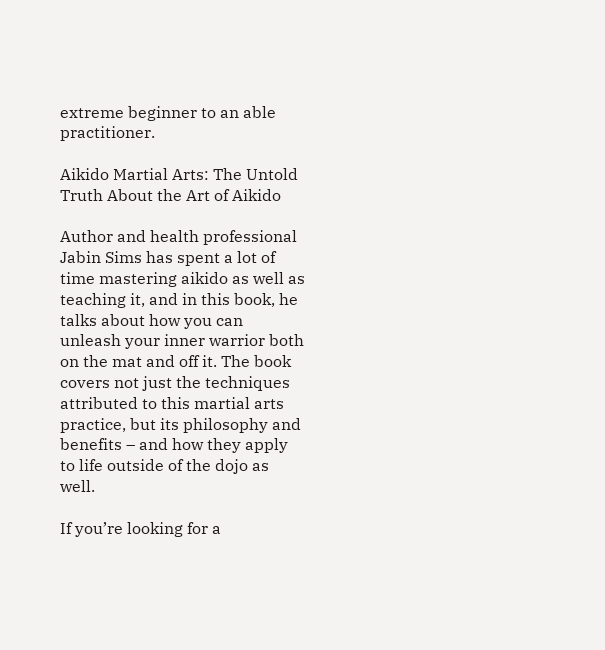extreme beginner to an able practitioner.

Aikido Martial Arts: The Untold Truth About the Art of Aikido

Author and health professional Jabin Sims has spent a lot of time mastering aikido as well as teaching it, and in this book, he talks about how you can unleash your inner warrior both on the mat and off it. The book covers not just the techniques attributed to this martial arts practice, but its philosophy and benefits – and how they apply to life outside of the dojo as well.

If you’re looking for a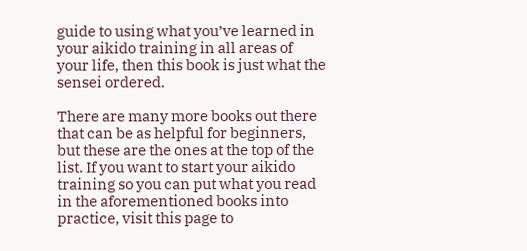guide to using what you’ve learned in your aikido training in all areas of your life, then this book is just what the sensei ordered.

There are many more books out there that can be as helpful for beginners, but these are the ones at the top of the list. If you want to start your aikido training so you can put what you read in the aforementioned books into practice, visit this page to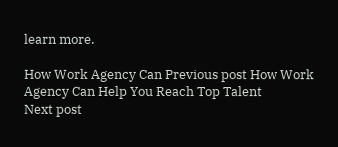learn more.

How Work Agency Can Previous post How Work Agency Can Help You Reach Top Talent
Next post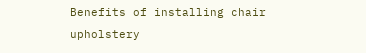Benefits of installing chair upholstery